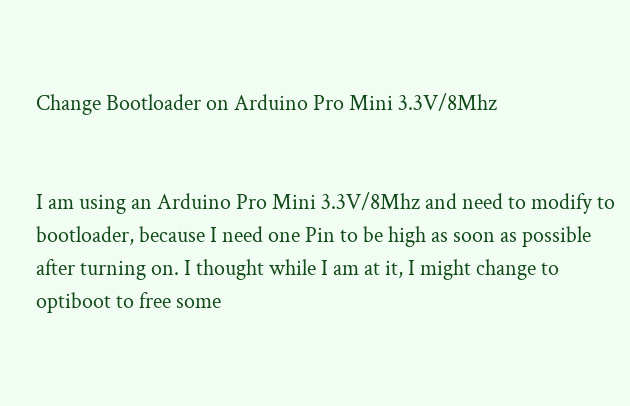Change Bootloader on Arduino Pro Mini 3.3V/8Mhz


I am using an Arduino Pro Mini 3.3V/8Mhz and need to modify to bootloader, because I need one Pin to be high as soon as possible after turning on. I thought while I am at it, I might change to optiboot to free some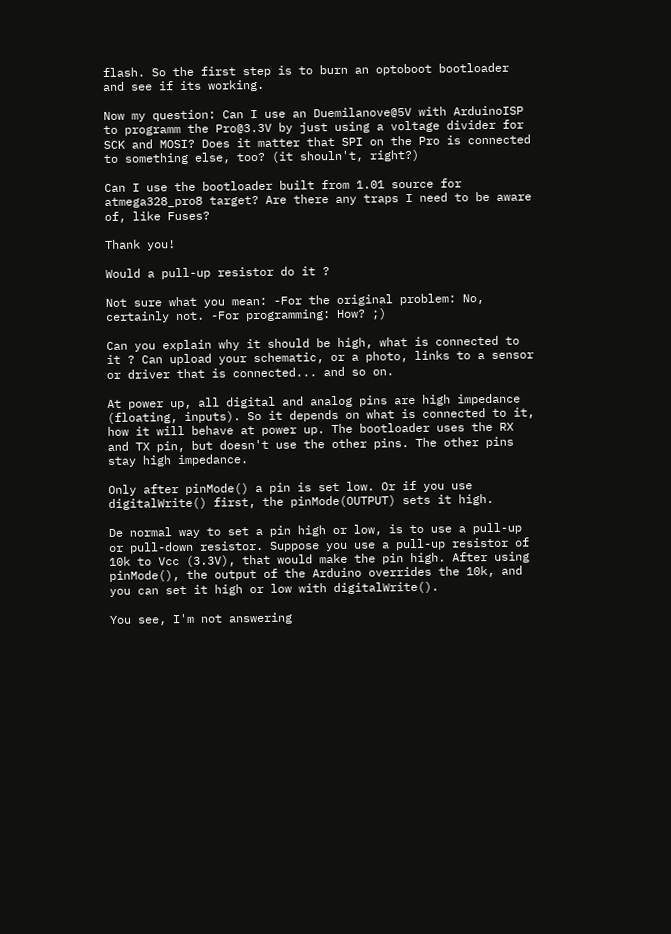flash. So the first step is to burn an optoboot bootloader and see if its working.

Now my question: Can I use an Duemilanove@5V with ArduinoISP to programm the Pro@3.3V by just using a voltage divider for SCK and MOSI? Does it matter that SPI on the Pro is connected to something else, too? (it shouln't, right?)

Can I use the bootloader built from 1.01 source for atmega328_pro8 target? Are there any traps I need to be aware of, like Fuses?

Thank you!

Would a pull-up resistor do it ?

Not sure what you mean: -For the original problem: No, certainly not. -For programming: How? ;)

Can you explain why it should be high, what is connected to it ? Can upload your schematic, or a photo, links to a sensor or driver that is connected... and so on.

At power up, all digital and analog pins are high impedance (floating, inputs). So it depends on what is connected to it, how it will behave at power up. The bootloader uses the RX and TX pin, but doesn't use the other pins. The other pins stay high impedance.

Only after pinMode() a pin is set low. Or if you use digitalWrite() first, the pinMode(OUTPUT) sets it high.

De normal way to set a pin high or low, is to use a pull-up or pull-down resistor. Suppose you use a pull-up resistor of 10k to Vcc (3.3V), that would make the pin high. After using pinMode(), the output of the Arduino overrides the 10k, and you can set it high or low with digitalWrite().

You see, I'm not answering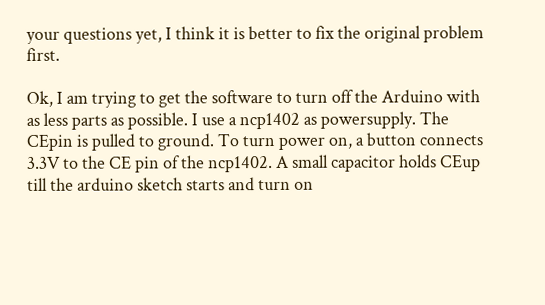your questions yet, I think it is better to fix the original problem first.

Ok, I am trying to get the software to turn off the Arduino with as less parts as possible. I use a ncp1402 as powersupply. The CEpin is pulled to ground. To turn power on, a button connects 3.3V to the CE pin of the ncp1402. A small capacitor holds CEup till the arduino sketch starts and turn on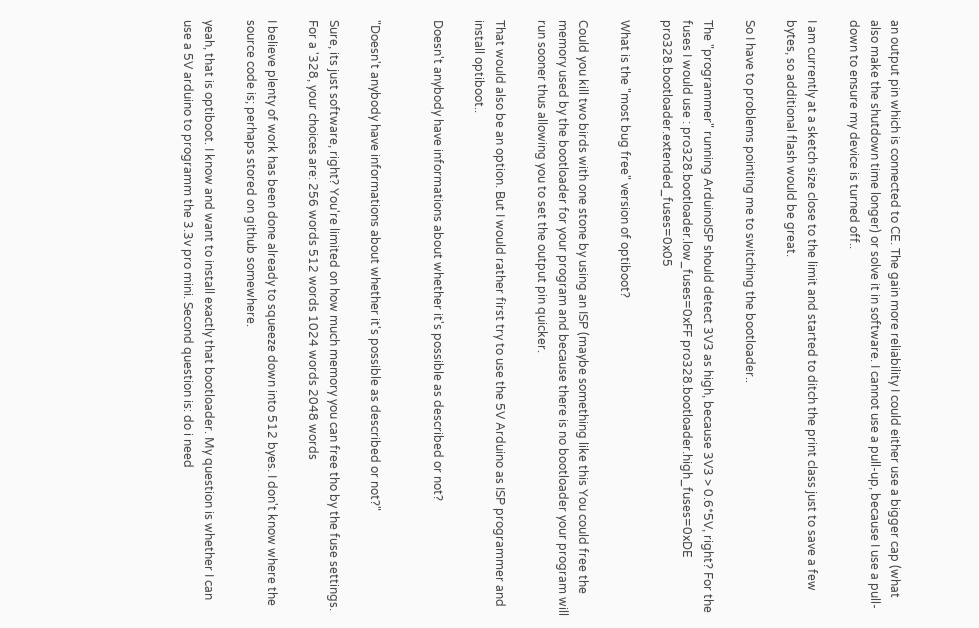an output pin which is connected to CE. The gain more reliability I could either use a bigger cap (what also make the shutdown time longer) or solve it in software. I cannot use a pull-up, because I use a pull-down to ensure my device is turned off..

I am currently at a sketch size close to the limit and started to ditch the print class just to save a few bytes, so additional flash would be great.

So I have to problems pointing me to switching the bootloader..

The "programmer" running ArduinoISP should detect 3V3 as high, because 3V3 > 0.6*5V, right? For the fuses I would use : pro328.bootloader.low_fuses=0xFF pro328.bootloader.high_fuses=0xDE pro328.bootloader.extended_fuses=0x05

What is the "most bug free" version of optiboot?

Could you kill two birds with one stone by using an ISP (maybe something like this You could free the memory used by the bootloader for your program and because there is no bootloader your program will run sooner thus allowing you to set the output pin quicker.

That would also be an option. But I would rather first try to use the 5V Arduino as ISP programmer and install optiboot..

Doesn't anybody have informations about whether it's possible as described or not?


"Doesn't anybody have informations about whether it's possible as described or not?"

Sure, its just software, right? You're limited on how much memory you can free tho by the fuse settings. For a '328, your choices are: 256 words 512 words 1024 words 2048 words

I believe plenty of work has been done already to squeeze down into 512 byes. I don't know where the source code is; perhaps stored on github somewhere.

yeah, that is optiboot. I know and want to install exactly that bootloader. My question is whether I can use a 5V arduino to programm the 3.3v pro mini. Second question is: do i need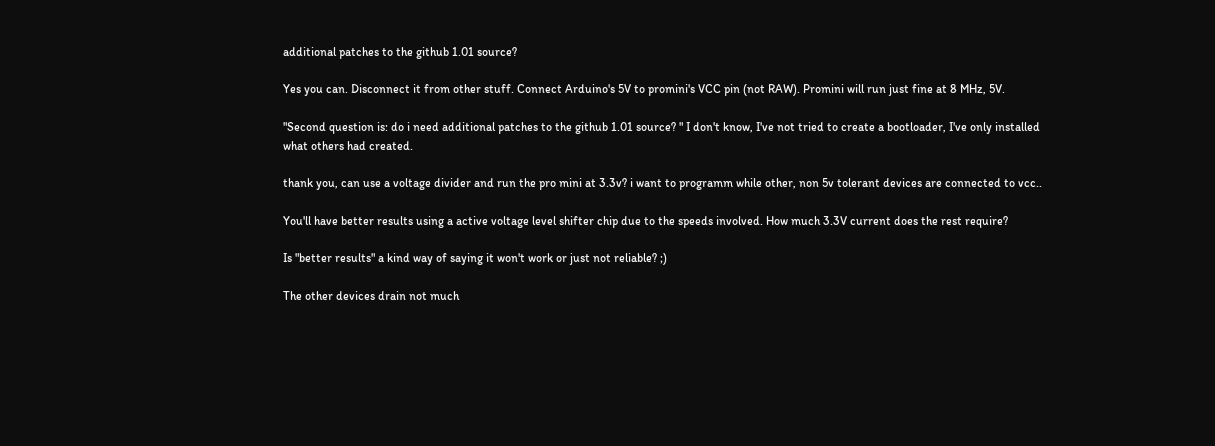additional patches to the github 1.01 source?

Yes you can. Disconnect it from other stuff. Connect Arduino's 5V to promini's VCC pin (not RAW). Promini will run just fine at 8 MHz, 5V.

"Second question is: do i need additional patches to the github 1.01 source? " I don't know, I've not tried to create a bootloader, I've only installed what others had created.

thank you, can use a voltage divider and run the pro mini at 3.3v? i want to programm while other, non 5v tolerant devices are connected to vcc..

You'll have better results using a active voltage level shifter chip due to the speeds involved. How much 3.3V current does the rest require?

Is "better results" a kind way of saying it won't work or just not reliable? ;)

The other devices drain not much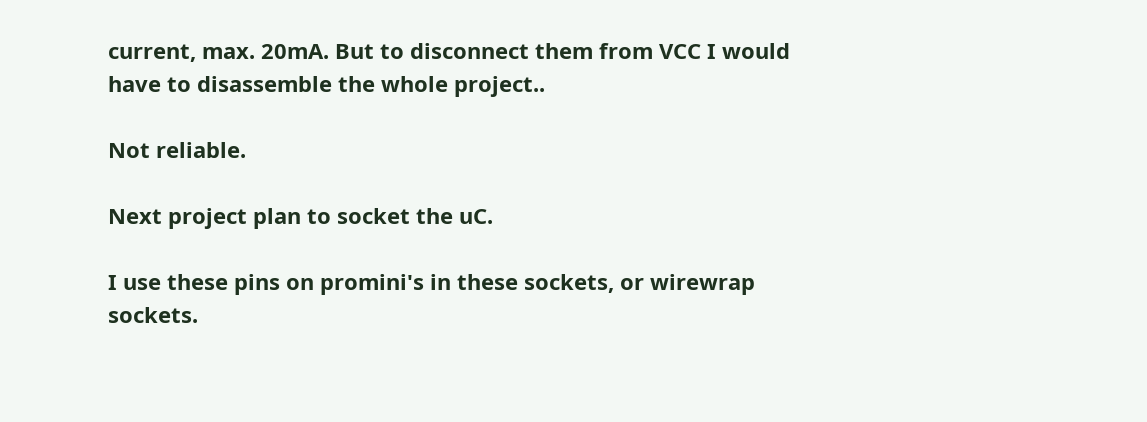current, max. 20mA. But to disconnect them from VCC I would have to disassemble the whole project..

Not reliable.

Next project plan to socket the uC.

I use these pins on promini's in these sockets, or wirewrap sockets.